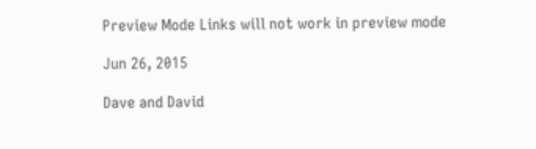Preview Mode Links will not work in preview mode

Jun 26, 2015

Dave and David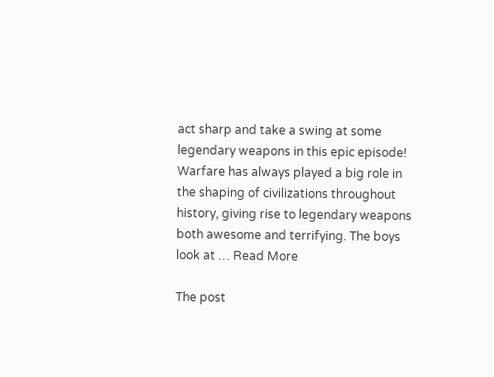act sharp and take a swing at some legendary weapons in this epic episode! Warfare has always played a big role in the shaping of civilizations throughout history, giving rise to legendary weapons both awesome and terrifying. The boys look at … Read More

The post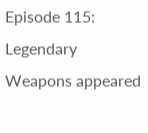Episode 115: Legendary Weapons appeared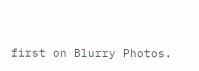first on Blurry Photos.